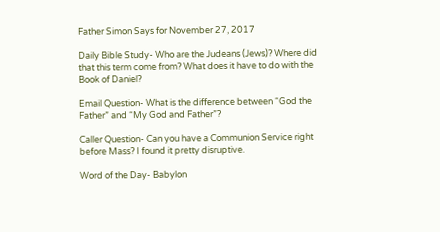Father Simon Says for November 27, 2017

Daily Bible Study- Who are the Judeans (Jews)? Where did that this term come from? What does it have to do with the Book of Daniel?

Email Question- What is the difference between “God the Father” and “My God and Father”?

Caller Question- Can you have a Communion Service right before Mass? I found it pretty disruptive.

Word of the Day- Babylon